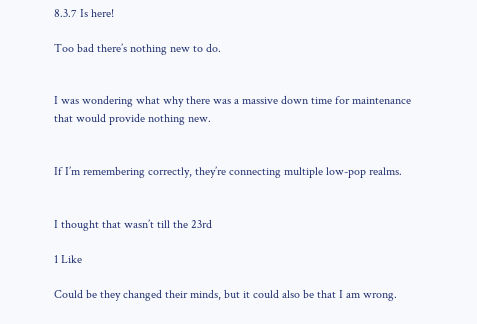8.3.7 Is here!

Too bad there’s nothing new to do.


I was wondering what why there was a massive down time for maintenance that would provide nothing new.


If I’m remembering correctly, they’re connecting multiple low-pop realms.


I thought that wasn’t till the 23rd

1 Like

Could be they changed their minds, but it could also be that I am wrong.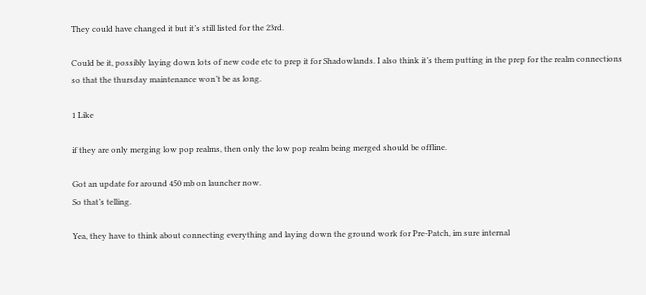They could have changed it but it’s still listed for the 23rd.

Could be it, possibly laying down lots of new code etc to prep it for Shadowlands. I also think it’s them putting in the prep for the realm connections so that the thursday maintenance won’t be as long.

1 Like

if they are only merging low pop realms, then only the low pop realm being merged should be offline.

Got an update for around 450 mb on launcher now.
So that’s telling.

Yea, they have to think about connecting everything and laying down the ground work for Pre-Patch, im sure internal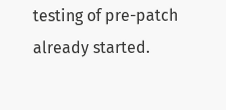testing of pre-patch already started.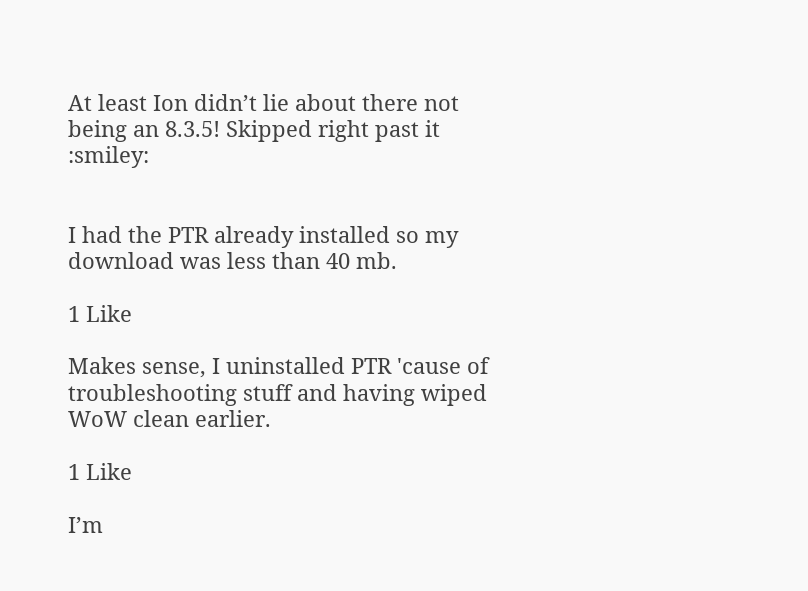At least Ion didn’t lie about there not being an 8.3.5! Skipped right past it :smiley:


I had the PTR already installed so my download was less than 40 mb.

1 Like

Makes sense, I uninstalled PTR 'cause of troubleshooting stuff and having wiped WoW clean earlier.

1 Like

I’m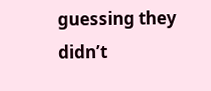guessing they didn’t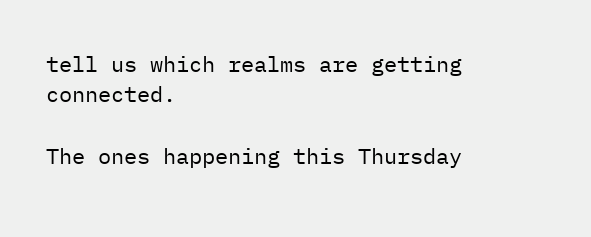tell us which realms are getting connected.

The ones happening this Thursday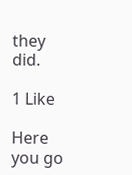they did.

1 Like

Here you go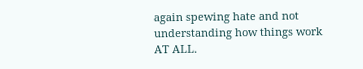again spewing hate and not understanding how things work AT ALL.